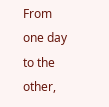From one day to the other,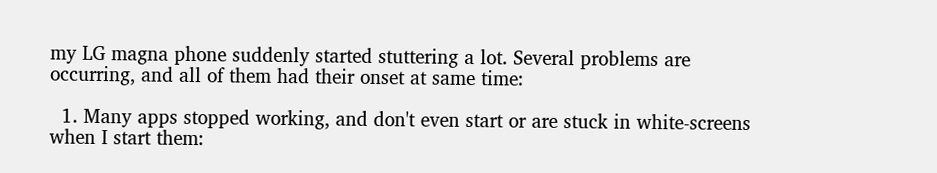my LG magna phone suddenly started stuttering a lot. Several problems are occurring, and all of them had their onset at same time:

  1. Many apps stopped working, and don't even start or are stuck in white-screens when I start them: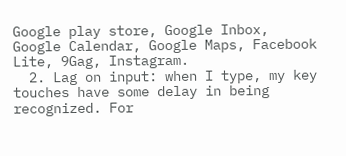Google play store, Google Inbox, Google Calendar, Google Maps, Facebook Lite, 9Gag, Instagram.
  2. Lag on input: when I type, my key touches have some delay in being recognized. For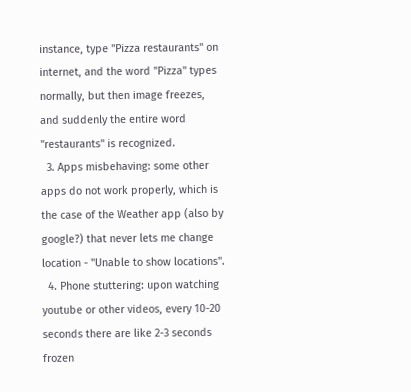instance, type "Pizza restaurants" on internet, and the word "Pizza" types normally, but then image freezes, and suddenly the entire word "restaurants" is recognized.
  3. Apps misbehaving: some other apps do not work properly, which is the case of the Weather app (also by google?) that never lets me change location - "Unable to show locations".
  4. Phone stuttering: upon watching youtube or other videos, every 10-20 seconds there are like 2-3 seconds frozen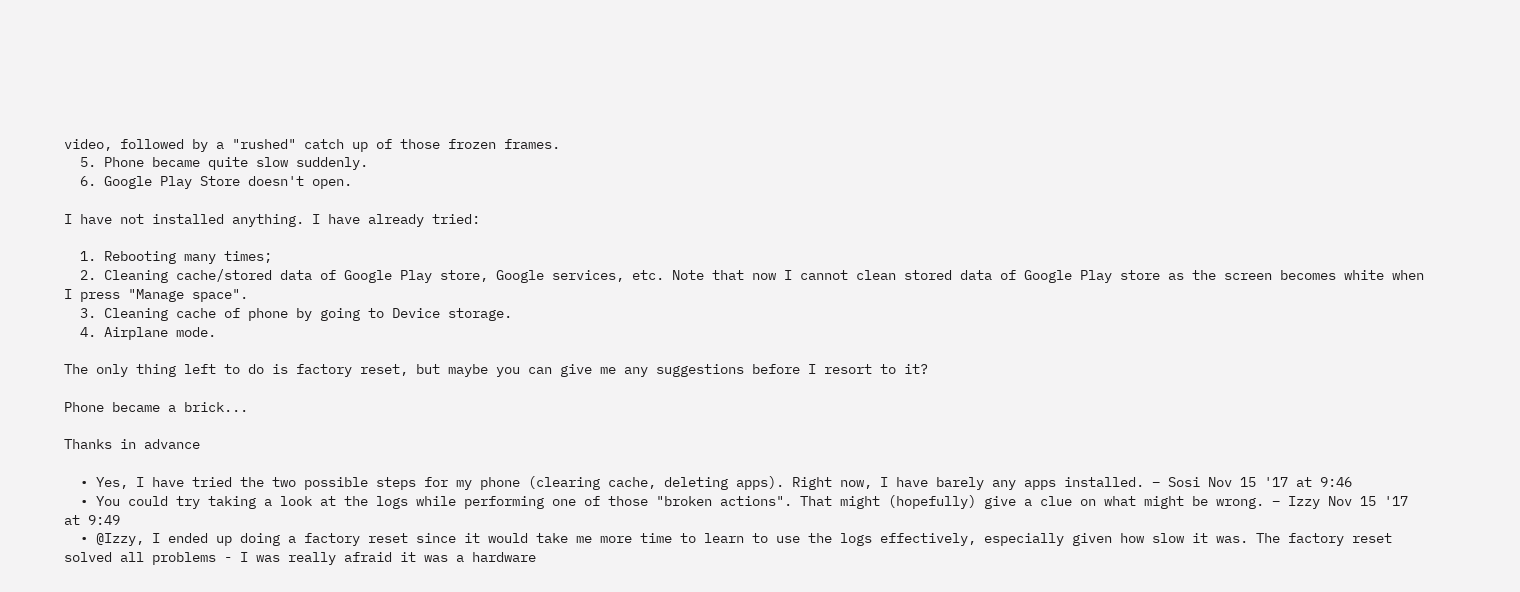video, followed by a "rushed" catch up of those frozen frames.
  5. Phone became quite slow suddenly.
  6. Google Play Store doesn't open.

I have not installed anything. I have already tried:

  1. Rebooting many times;
  2. Cleaning cache/stored data of Google Play store, Google services, etc. Note that now I cannot clean stored data of Google Play store as the screen becomes white when I press "Manage space".
  3. Cleaning cache of phone by going to Device storage.
  4. Airplane mode.

The only thing left to do is factory reset, but maybe you can give me any suggestions before I resort to it?

Phone became a brick...

Thanks in advance

  • Yes, I have tried the two possible steps for my phone (clearing cache, deleting apps). Right now, I have barely any apps installed. – Sosi Nov 15 '17 at 9:46
  • You could try taking a look at the logs while performing one of those "broken actions". That might (hopefully) give a clue on what might be wrong. – Izzy Nov 15 '17 at 9:49
  • @Izzy, I ended up doing a factory reset since it would take me more time to learn to use the logs effectively, especially given how slow it was. The factory reset solved all problems - I was really afraid it was a hardware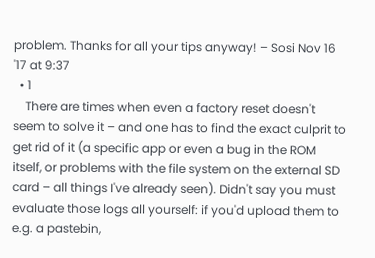problem. Thanks for all your tips anyway! – Sosi Nov 16 '17 at 9:37
  • 1
    There are times when even a factory reset doesn't seem to solve it – and one has to find the exact culprit to get rid of it (a specific app or even a bug in the ROM itself, or problems with the file system on the external SD card – all things I've already seen). Didn't say you must evaluate those logs all yourself: if you'd upload them to e.g. a pastebin,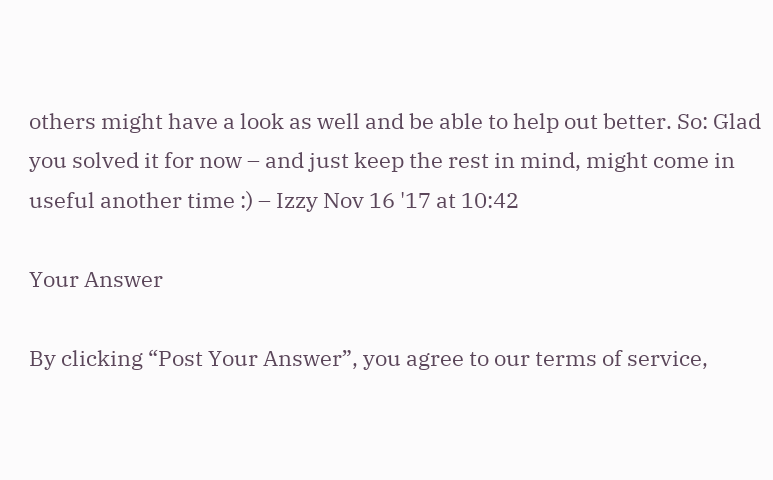others might have a look as well and be able to help out better. So: Glad you solved it for now – and just keep the rest in mind, might come in useful another time :) – Izzy Nov 16 '17 at 10:42

Your Answer

By clicking “Post Your Answer”, you agree to our terms of service,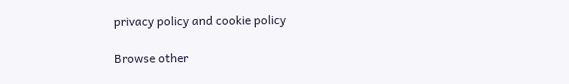privacy policy and cookie policy

Browse other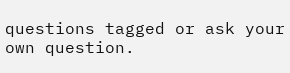questions tagged or ask your own question.